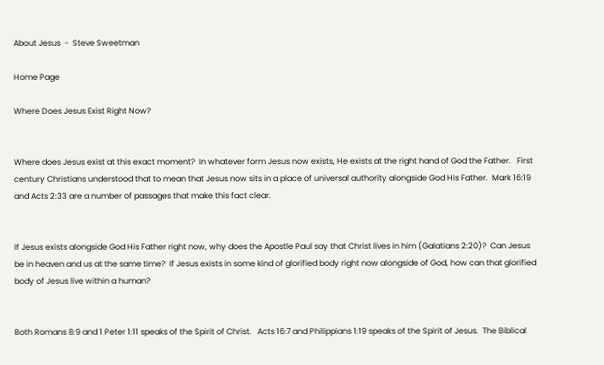About Jesus  -  Steve Sweetman

Home Page

Where Does Jesus Exist Right Now?


Where does Jesus exist at this exact moment?  In whatever form Jesus now exists, He exists at the right hand of God the Father.   First century Christians understood that to mean that Jesus now sits in a place of universal authority alongside God His Father.  Mark 16:19 and Acts 2:33 are a number of passages that make this fact clear.


If Jesus exists alongside God His Father right now, why does the Apostle Paul say that Christ lives in him (Galatians 2:20)?  Can Jesus be in heaven and us at the same time?  If Jesus exists in some kind of glorified body right now alongside of God, how can that glorified body of Jesus live within a human?


Both Romans 8:9 and 1 Peter 1:11 speaks of the Spirit of Christ.   Acts 16:7 and Philippians 1:19 speaks of the Spirit of Jesus.  The Biblical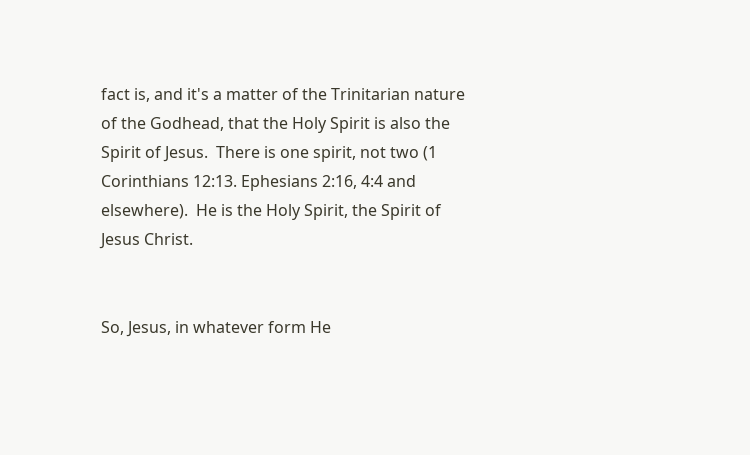fact is, and it's a matter of the Trinitarian nature of the Godhead, that the Holy Spirit is also the Spirit of Jesus.  There is one spirit, not two (1 Corinthians 12:13. Ephesians 2:16, 4:4 and elsewhere).  He is the Holy Spirit, the Spirit of Jesus Christ.


So, Jesus, in whatever form He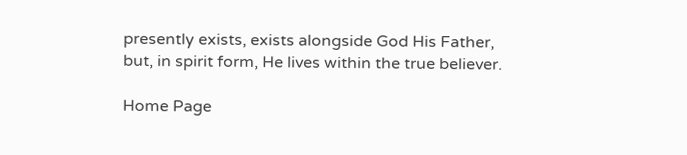presently exists, exists alongside God His Father, but, in spirit form, He lives within the true believer.

Home Page